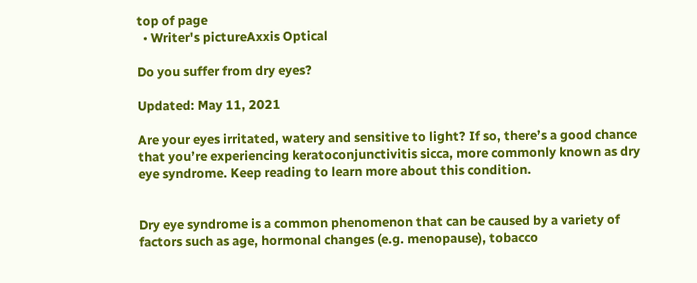top of page
  • Writer's pictureAxxis Optical

Do you suffer from dry eyes?

Updated: May 11, 2021

Are your eyes irritated, watery and sensitive to light? If so, there’s a good chance that you’re experiencing keratoconjunctivitis sicca, more commonly known as dry eye syndrome. Keep reading to learn more about this condition.


Dry eye syndrome is a common phenomenon that can be caused by a variety of factors such as age, hormonal changes (e.g. menopause), tobacco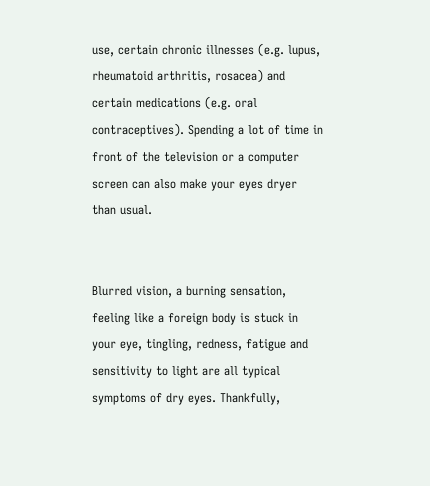use, certain chronic illnesses (e.g. lupus, rheumatoid arthritis, rosacea) and certain medications (e.g. oral contraceptives). Spending a lot of time in front of the television or a computer screen can also make your eyes dryer than usual.


Blurred vision, a burning sensation, feeling like a foreign body is stuck in your eye, tingling, redness, fatigue and sensitivity to light are all typical symptoms of dry eyes. Thankfully,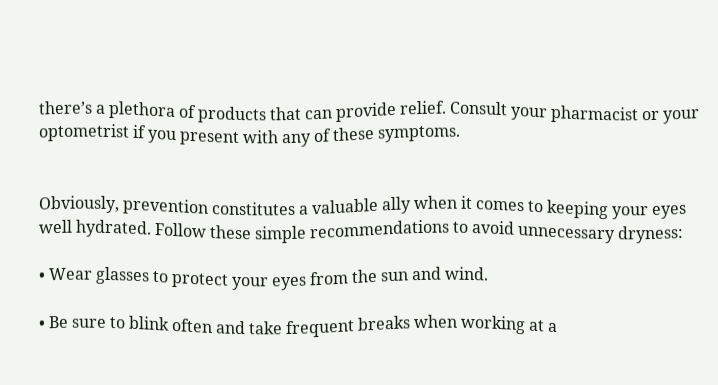there’s a plethora of products that can provide relief. Consult your pharmacist or your optometrist if you present with any of these symptoms.


Obviously, prevention constitutes a valuable ally when it comes to keeping your eyes well hydrated. Follow these simple recommendations to avoid unnecessary dryness:

• Wear glasses to protect your eyes from the sun and wind.

• Be sure to blink often and take frequent breaks when working at a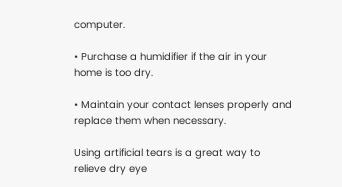computer.

• Purchase a humidifier if the air in your home is too dry.

• Maintain your contact lenses properly and replace them when necessary.

Using artificial tears is a great way to relieve dry eye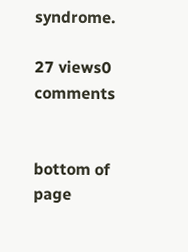syndrome.

27 views0 comments


bottom of page